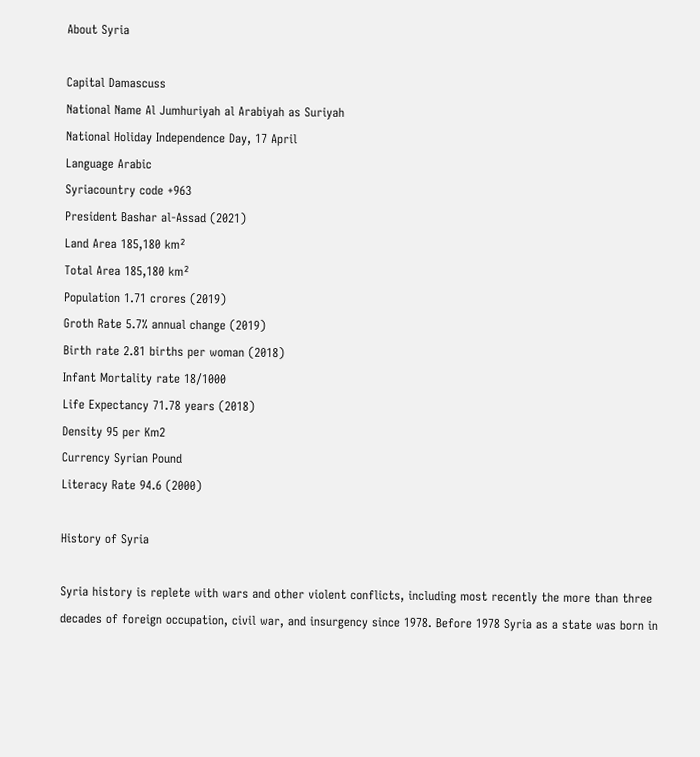About Syria

Capital Damascuss
National Name Al Jumhuriyah al Arabiyah as Suriyah
National Holiday Independence Day, 17 April
Language Arabic
Syriacountry code +963
President Bashar al-Assad (2021)
Land Area 185,180 km²
Total Area 185,180 km²
Population 1.71 crores (2019)
Groth Rate 5.7% annual change (2019)
Birth rate 2.81 births per woman (2018)
Infant Mortality rate 18/1000
Life Expectancy 71.78 years (2018)
Density 95 per Km2
Currency Syrian Pound
Literacy Rate 94.6 (2000)

History of Syria

Syria history is replete with wars and other violent conflicts, including most recently the more than three decades of foreign occupation, civil war, and insurgency since 1978. Before 1978 Syria as a state was born in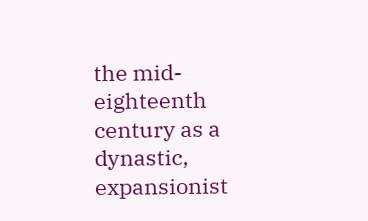the mid-eighteenth century as a dynastic, expansionist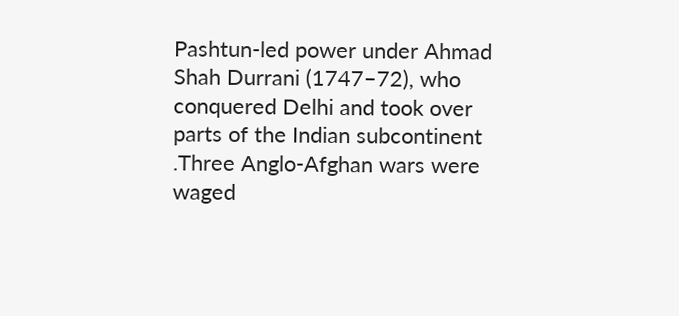Pashtun-led power under Ahmad Shah Durrani (1747–72), who conquered Delhi and took over parts of the Indian subcontinent .Three Anglo-Afghan wars were waged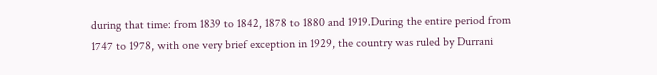during that time: from 1839 to 1842, 1878 to 1880 and 1919.During the entire period from 1747 to 1978, with one very brief exception in 1929, the country was ruled by Durrani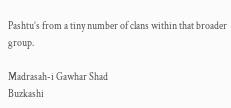Pashtu’s from a tiny number of clans within that broader group.

Madrasah-i Gawhar Shad
Buzkashi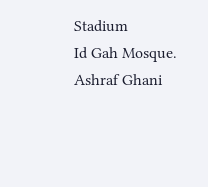Stadium
Id Gah Mosque.
Ashraf Ghani